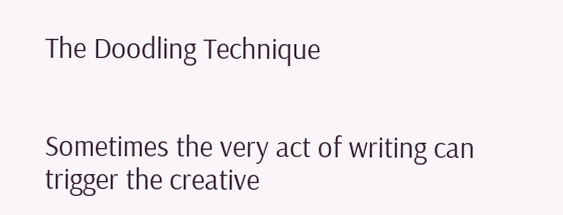The Doodling Technique


Sometimes the very act of writing can trigger the creative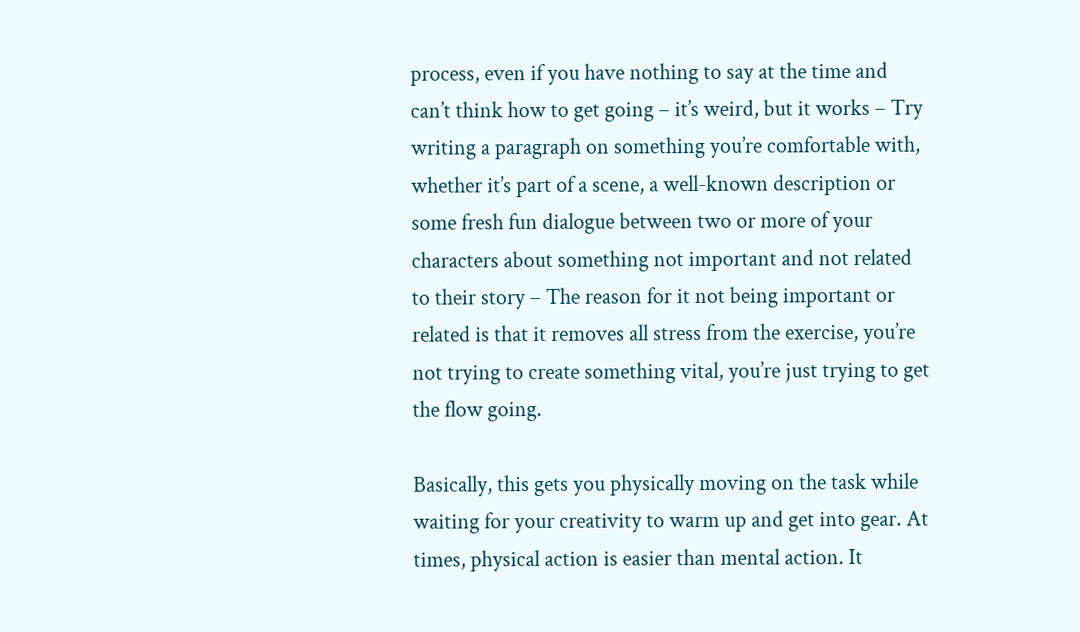process, even if you have nothing to say at the time and can’t think how to get going – it’s weird, but it works – Try writing a paragraph on something you’re comfortable with, whether it’s part of a scene, a well-known description or some fresh fun dialogue between two or more of your characters about something not important and not related to their story – The reason for it not being important or related is that it removes all stress from the exercise, you’re not trying to create something vital, you’re just trying to get the flow going.

Basically, this gets you physically moving on the task while waiting for your creativity to warm up and get into gear. At times, physical action is easier than mental action. It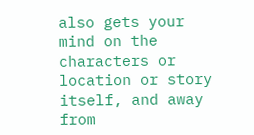also gets your mind on the characters or location or story itself, and away from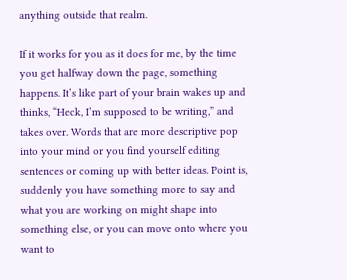anything outside that realm.

If it works for you as it does for me, by the time you get halfway down the page, something happens. It’s like part of your brain wakes up and thinks, “Heck, I’m supposed to be writing,” and takes over. Words that are more descriptive pop into your mind or you find yourself editing sentences or coming up with better ideas. Point is, suddenly you have something more to say and what you are working on might shape into something else, or you can move onto where you want to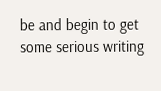be and begin to get some serious writing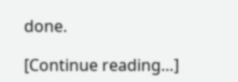done.

[Continue reading…]